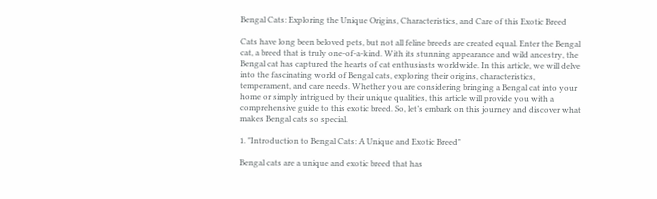Bengal Cats: Exploring the Unique Origins, Characteristics, and Care of this Exotic Breed

Cats have long been beloved pets, but not all feline breeds are created equal. Enter the Bengal cat, a breed that is truly one-of-a-kind. With its stunning appearance and wild ancestry, the Bengal cat has captured the hearts of cat enthusiasts worldwide. In this article, we will delve into the fascinating world of Bengal cats, exploring their origins, characteristics, temperament, and care needs. Whether you are considering bringing a Bengal cat into your home or simply intrigued by their unique qualities, this article will provide you with a comprehensive guide to this exotic breed. So, let’s embark on this journey and discover what makes Bengal cats so special.

1. "Introduction to Bengal Cats: A Unique and Exotic Breed"

Bengal cats are a unique and exotic breed that has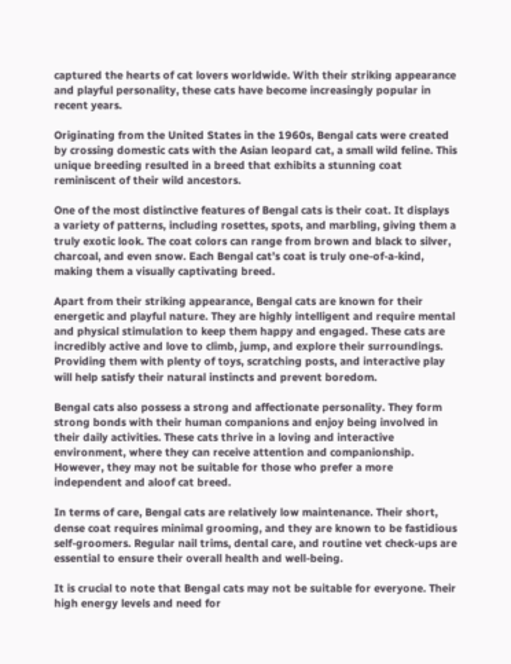captured the hearts of cat lovers worldwide. With their striking appearance and playful personality, these cats have become increasingly popular in recent years.

Originating from the United States in the 1960s, Bengal cats were created by crossing domestic cats with the Asian leopard cat, a small wild feline. This unique breeding resulted in a breed that exhibits a stunning coat reminiscent of their wild ancestors.

One of the most distinctive features of Bengal cats is their coat. It displays a variety of patterns, including rosettes, spots, and marbling, giving them a truly exotic look. The coat colors can range from brown and black to silver, charcoal, and even snow. Each Bengal cat’s coat is truly one-of-a-kind, making them a visually captivating breed.

Apart from their striking appearance, Bengal cats are known for their energetic and playful nature. They are highly intelligent and require mental and physical stimulation to keep them happy and engaged. These cats are incredibly active and love to climb, jump, and explore their surroundings. Providing them with plenty of toys, scratching posts, and interactive play will help satisfy their natural instincts and prevent boredom.

Bengal cats also possess a strong and affectionate personality. They form strong bonds with their human companions and enjoy being involved in their daily activities. These cats thrive in a loving and interactive environment, where they can receive attention and companionship. However, they may not be suitable for those who prefer a more independent and aloof cat breed.

In terms of care, Bengal cats are relatively low maintenance. Their short, dense coat requires minimal grooming, and they are known to be fastidious self-groomers. Regular nail trims, dental care, and routine vet check-ups are essential to ensure their overall health and well-being.

It is crucial to note that Bengal cats may not be suitable for everyone. Their high energy levels and need for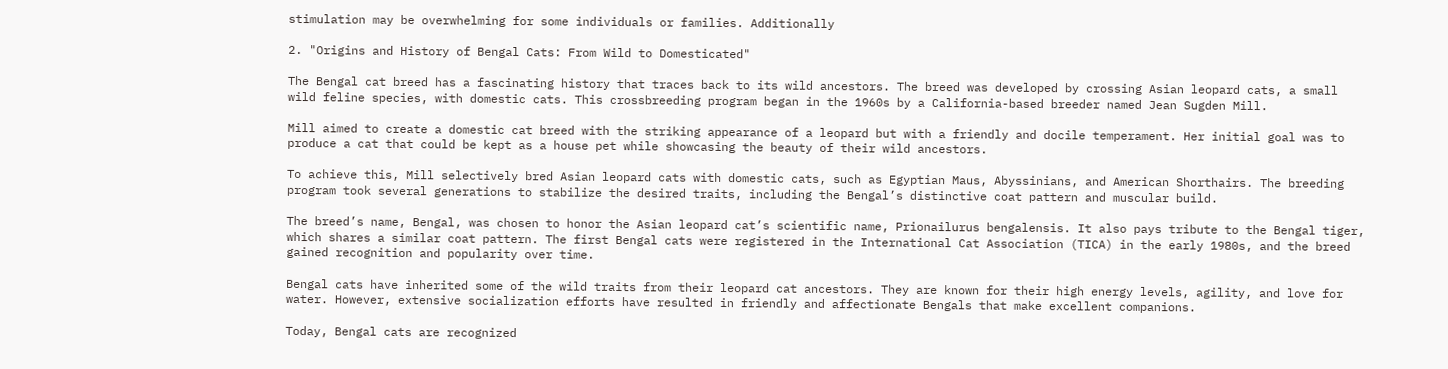stimulation may be overwhelming for some individuals or families. Additionally

2. "Origins and History of Bengal Cats: From Wild to Domesticated"

The Bengal cat breed has a fascinating history that traces back to its wild ancestors. The breed was developed by crossing Asian leopard cats, a small wild feline species, with domestic cats. This crossbreeding program began in the 1960s by a California-based breeder named Jean Sugden Mill.

Mill aimed to create a domestic cat breed with the striking appearance of a leopard but with a friendly and docile temperament. Her initial goal was to produce a cat that could be kept as a house pet while showcasing the beauty of their wild ancestors.

To achieve this, Mill selectively bred Asian leopard cats with domestic cats, such as Egyptian Maus, Abyssinians, and American Shorthairs. The breeding program took several generations to stabilize the desired traits, including the Bengal’s distinctive coat pattern and muscular build.

The breed’s name, Bengal, was chosen to honor the Asian leopard cat’s scientific name, Prionailurus bengalensis. It also pays tribute to the Bengal tiger, which shares a similar coat pattern. The first Bengal cats were registered in the International Cat Association (TICA) in the early 1980s, and the breed gained recognition and popularity over time.

Bengal cats have inherited some of the wild traits from their leopard cat ancestors. They are known for their high energy levels, agility, and love for water. However, extensive socialization efforts have resulted in friendly and affectionate Bengals that make excellent companions.

Today, Bengal cats are recognized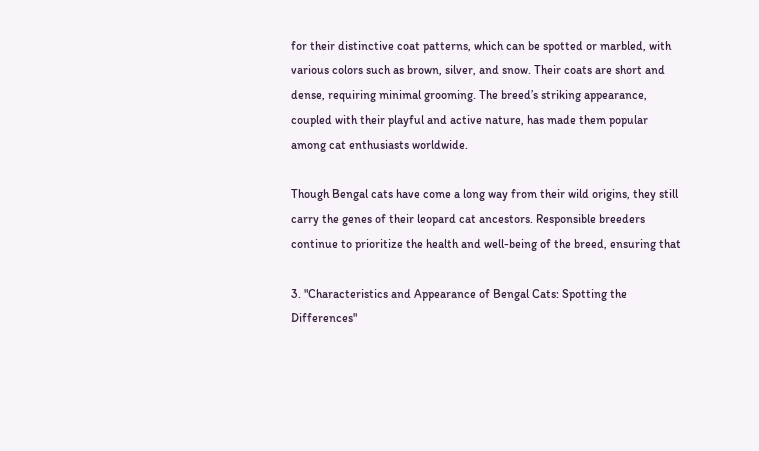for their distinctive coat patterns, which can be spotted or marbled, with various colors such as brown, silver, and snow. Their coats are short and dense, requiring minimal grooming. The breed’s striking appearance, coupled with their playful and active nature, has made them popular among cat enthusiasts worldwide.

Though Bengal cats have come a long way from their wild origins, they still carry the genes of their leopard cat ancestors. Responsible breeders continue to prioritize the health and well-being of the breed, ensuring that

3. "Characteristics and Appearance of Bengal Cats: Spotting the Differences"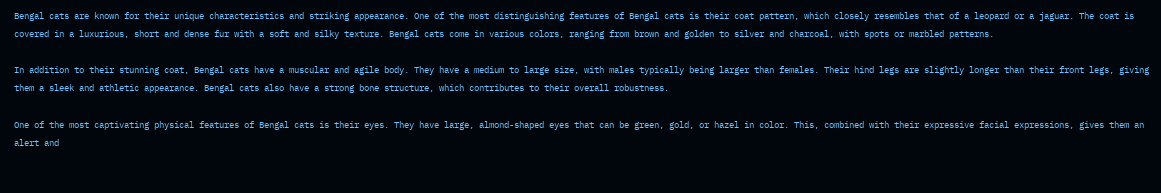Bengal cats are known for their unique characteristics and striking appearance. One of the most distinguishing features of Bengal cats is their coat pattern, which closely resembles that of a leopard or a jaguar. The coat is covered in a luxurious, short and dense fur with a soft and silky texture. Bengal cats come in various colors, ranging from brown and golden to silver and charcoal, with spots or marbled patterns.

In addition to their stunning coat, Bengal cats have a muscular and agile body. They have a medium to large size, with males typically being larger than females. Their hind legs are slightly longer than their front legs, giving them a sleek and athletic appearance. Bengal cats also have a strong bone structure, which contributes to their overall robustness.

One of the most captivating physical features of Bengal cats is their eyes. They have large, almond-shaped eyes that can be green, gold, or hazel in color. This, combined with their expressive facial expressions, gives them an alert and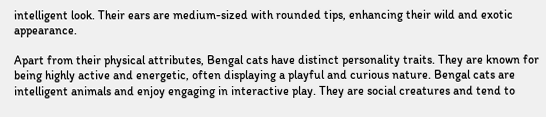intelligent look. Their ears are medium-sized with rounded tips, enhancing their wild and exotic appearance.

Apart from their physical attributes, Bengal cats have distinct personality traits. They are known for being highly active and energetic, often displaying a playful and curious nature. Bengal cats are intelligent animals and enjoy engaging in interactive play. They are social creatures and tend to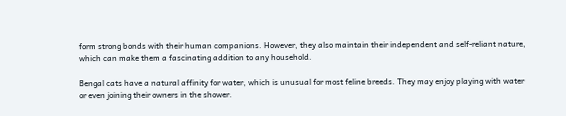form strong bonds with their human companions. However, they also maintain their independent and self-reliant nature, which can make them a fascinating addition to any household.

Bengal cats have a natural affinity for water, which is unusual for most feline breeds. They may enjoy playing with water or even joining their owners in the shower.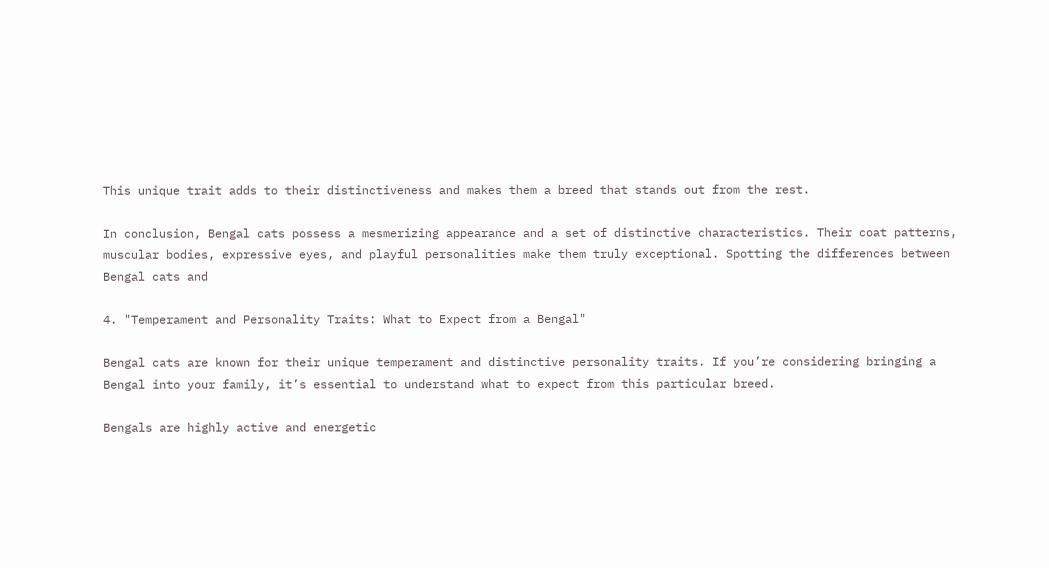This unique trait adds to their distinctiveness and makes them a breed that stands out from the rest.

In conclusion, Bengal cats possess a mesmerizing appearance and a set of distinctive characteristics. Their coat patterns, muscular bodies, expressive eyes, and playful personalities make them truly exceptional. Spotting the differences between Bengal cats and

4. "Temperament and Personality Traits: What to Expect from a Bengal"

Bengal cats are known for their unique temperament and distinctive personality traits. If you’re considering bringing a Bengal into your family, it’s essential to understand what to expect from this particular breed.

Bengals are highly active and energetic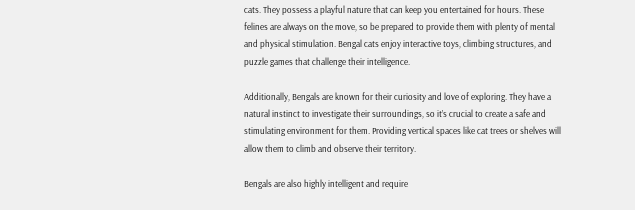cats. They possess a playful nature that can keep you entertained for hours. These felines are always on the move, so be prepared to provide them with plenty of mental and physical stimulation. Bengal cats enjoy interactive toys, climbing structures, and puzzle games that challenge their intelligence.

Additionally, Bengals are known for their curiosity and love of exploring. They have a natural instinct to investigate their surroundings, so it’s crucial to create a safe and stimulating environment for them. Providing vertical spaces like cat trees or shelves will allow them to climb and observe their territory.

Bengals are also highly intelligent and require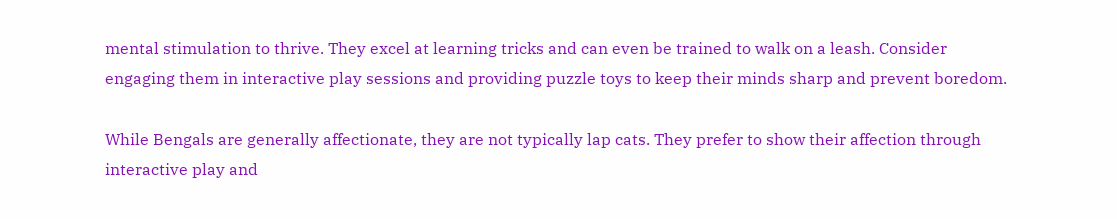mental stimulation to thrive. They excel at learning tricks and can even be trained to walk on a leash. Consider engaging them in interactive play sessions and providing puzzle toys to keep their minds sharp and prevent boredom.

While Bengals are generally affectionate, they are not typically lap cats. They prefer to show their affection through interactive play and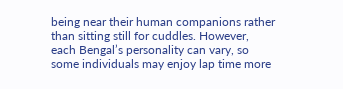being near their human companions rather than sitting still for cuddles. However, each Bengal’s personality can vary, so some individuals may enjoy lap time more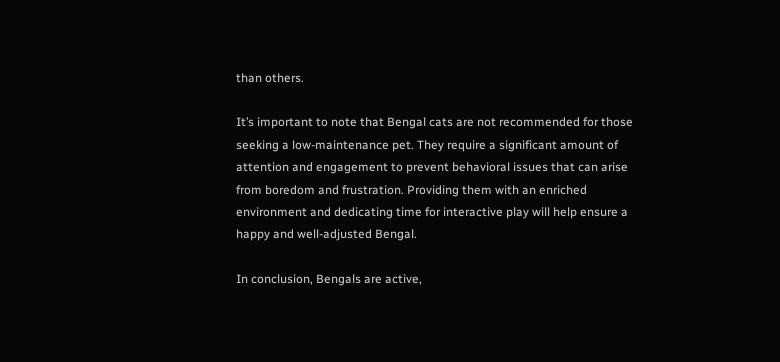than others.

It’s important to note that Bengal cats are not recommended for those seeking a low-maintenance pet. They require a significant amount of attention and engagement to prevent behavioral issues that can arise from boredom and frustration. Providing them with an enriched environment and dedicating time for interactive play will help ensure a happy and well-adjusted Bengal.

In conclusion, Bengals are active,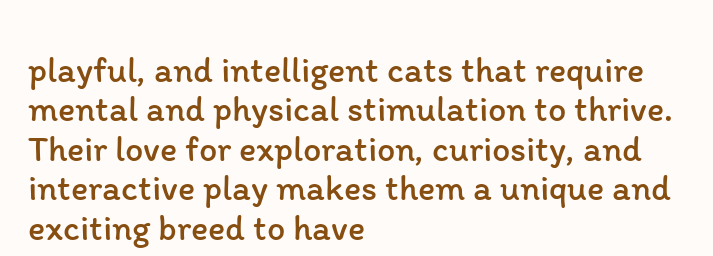playful, and intelligent cats that require mental and physical stimulation to thrive. Their love for exploration, curiosity, and interactive play makes them a unique and exciting breed to have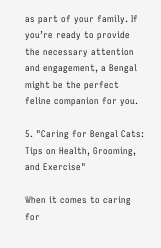as part of your family. If you’re ready to provide the necessary attention and engagement, a Bengal might be the perfect feline companion for you.

5. "Caring for Bengal Cats: Tips on Health, Grooming, and Exercise"

When it comes to caring for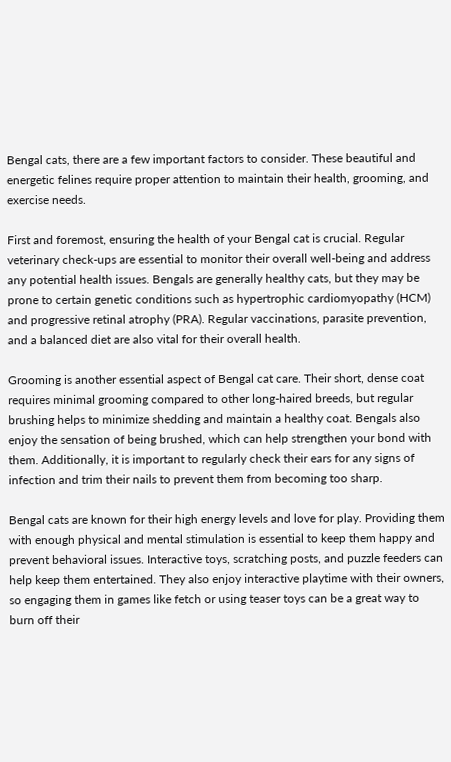Bengal cats, there are a few important factors to consider. These beautiful and energetic felines require proper attention to maintain their health, grooming, and exercise needs.

First and foremost, ensuring the health of your Bengal cat is crucial. Regular veterinary check-ups are essential to monitor their overall well-being and address any potential health issues. Bengals are generally healthy cats, but they may be prone to certain genetic conditions such as hypertrophic cardiomyopathy (HCM) and progressive retinal atrophy (PRA). Regular vaccinations, parasite prevention, and a balanced diet are also vital for their overall health.

Grooming is another essential aspect of Bengal cat care. Their short, dense coat requires minimal grooming compared to other long-haired breeds, but regular brushing helps to minimize shedding and maintain a healthy coat. Bengals also enjoy the sensation of being brushed, which can help strengthen your bond with them. Additionally, it is important to regularly check their ears for any signs of infection and trim their nails to prevent them from becoming too sharp.

Bengal cats are known for their high energy levels and love for play. Providing them with enough physical and mental stimulation is essential to keep them happy and prevent behavioral issues. Interactive toys, scratching posts, and puzzle feeders can help keep them entertained. They also enjoy interactive playtime with their owners, so engaging them in games like fetch or using teaser toys can be a great way to burn off their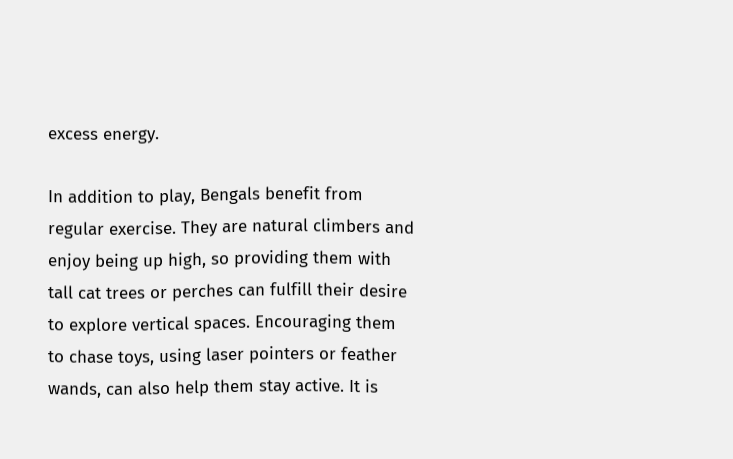excess energy.

In addition to play, Bengals benefit from regular exercise. They are natural climbers and enjoy being up high, so providing them with tall cat trees or perches can fulfill their desire to explore vertical spaces. Encouraging them to chase toys, using laser pointers or feather wands, can also help them stay active. It is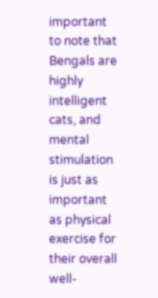important to note that Bengals are highly intelligent cats, and mental stimulation is just as important as physical exercise for their overall well-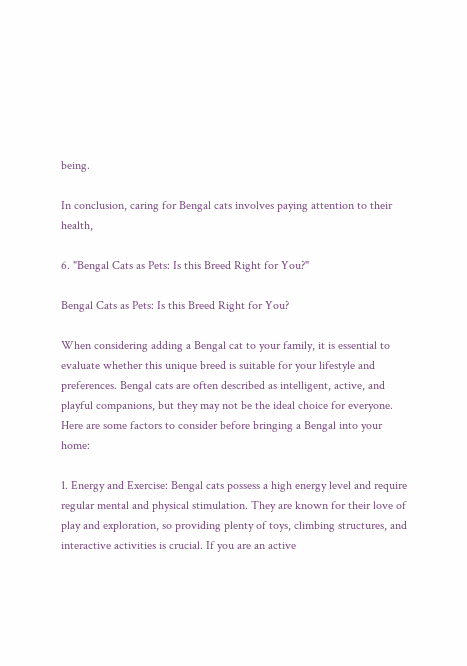being.

In conclusion, caring for Bengal cats involves paying attention to their health,

6. "Bengal Cats as Pets: Is this Breed Right for You?"

Bengal Cats as Pets: Is this Breed Right for You?

When considering adding a Bengal cat to your family, it is essential to evaluate whether this unique breed is suitable for your lifestyle and preferences. Bengal cats are often described as intelligent, active, and playful companions, but they may not be the ideal choice for everyone. Here are some factors to consider before bringing a Bengal into your home:

1. Energy and Exercise: Bengal cats possess a high energy level and require regular mental and physical stimulation. They are known for their love of play and exploration, so providing plenty of toys, climbing structures, and interactive activities is crucial. If you are an active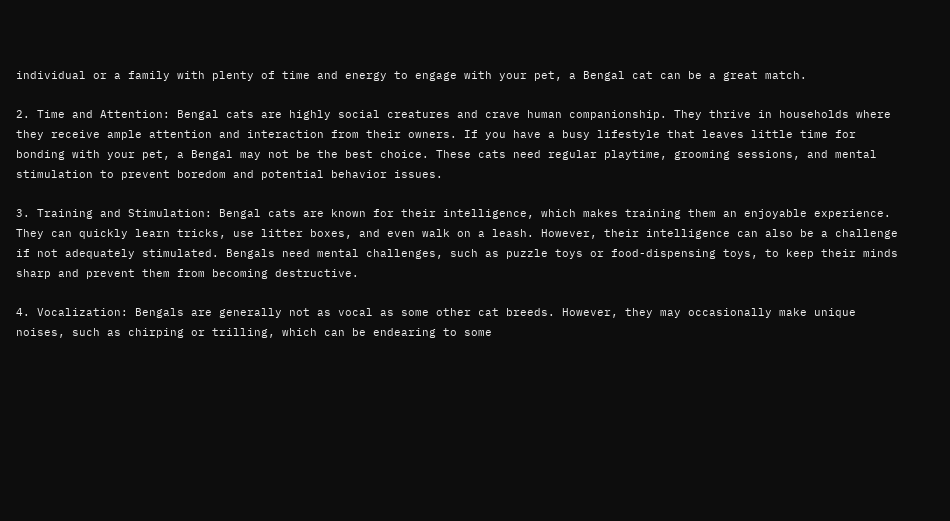individual or a family with plenty of time and energy to engage with your pet, a Bengal cat can be a great match.

2. Time and Attention: Bengal cats are highly social creatures and crave human companionship. They thrive in households where they receive ample attention and interaction from their owners. If you have a busy lifestyle that leaves little time for bonding with your pet, a Bengal may not be the best choice. These cats need regular playtime, grooming sessions, and mental stimulation to prevent boredom and potential behavior issues.

3. Training and Stimulation: Bengal cats are known for their intelligence, which makes training them an enjoyable experience. They can quickly learn tricks, use litter boxes, and even walk on a leash. However, their intelligence can also be a challenge if not adequately stimulated. Bengals need mental challenges, such as puzzle toys or food-dispensing toys, to keep their minds sharp and prevent them from becoming destructive.

4. Vocalization: Bengals are generally not as vocal as some other cat breeds. However, they may occasionally make unique noises, such as chirping or trilling, which can be endearing to some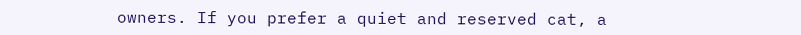owners. If you prefer a quiet and reserved cat, a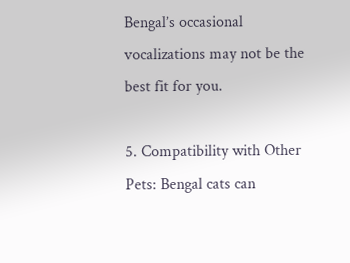Bengal’s occasional vocalizations may not be the best fit for you.

5. Compatibility with Other Pets: Bengal cats can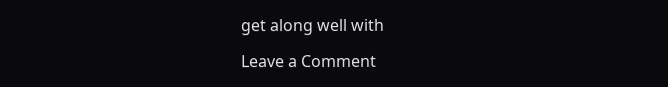get along well with

Leave a Comment